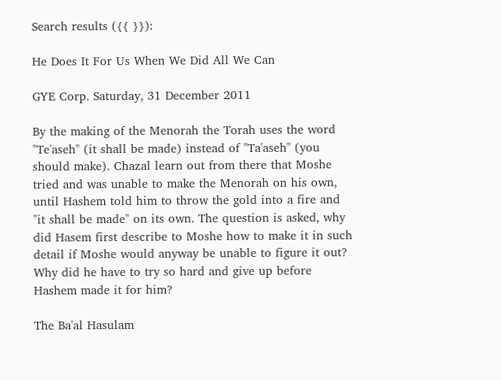Search results ({{ }}):

He Does It For Us When We Did All We Can

GYE Corp. Saturday, 31 December 2011

By the making of the Menorah the Torah uses the word "Te'aseh" (it shall be made) instead of "Ta'aseh" (you should make). Chazal learn out from there that Moshe tried and was unable to make the Menorah on his own, until Hashem told him to throw the gold into a fire and "it shall be made" on its own. The question is asked, why did Hasem first describe to Moshe how to make it in such detail if Moshe would anyway be unable to figure it out? Why did he have to try so hard and give up before Hashem made it for him?

The Ba'al Hasulam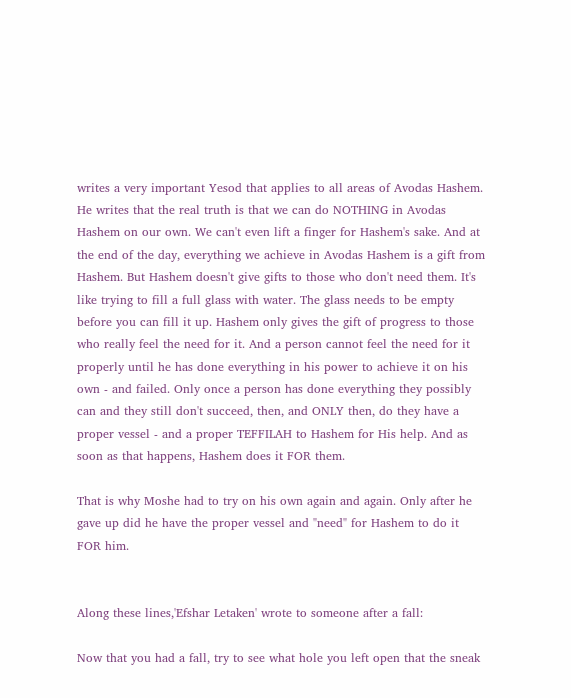writes a very important Yesod that applies to all areas of Avodas Hashem. He writes that the real truth is that we can do NOTHING in Avodas Hashem on our own. We can't even lift a finger for Hashem's sake. And at the end of the day, everything we achieve in Avodas Hashem is a gift from Hashem. But Hashem doesn't give gifts to those who don't need them. It's like trying to fill a full glass with water. The glass needs to be empty before you can fill it up. Hashem only gives the gift of progress to those who really feel the need for it. And a person cannot feel the need for it properly until he has done everything in his power to achieve it on his own - and failed. Only once a person has done everything they possibly can and they still don't succeed, then, and ONLY then, do they have a proper vessel - and a proper TEFFILAH to Hashem for His help. And as soon as that happens, Hashem does it FOR them.

That is why Moshe had to try on his own again and again. Only after he gave up did he have the proper vessel and "need" for Hashem to do it FOR him.


Along these lines,'Efshar Letaken' wrote to someone after a fall:

Now that you had a fall, try to see what hole you left open that the sneak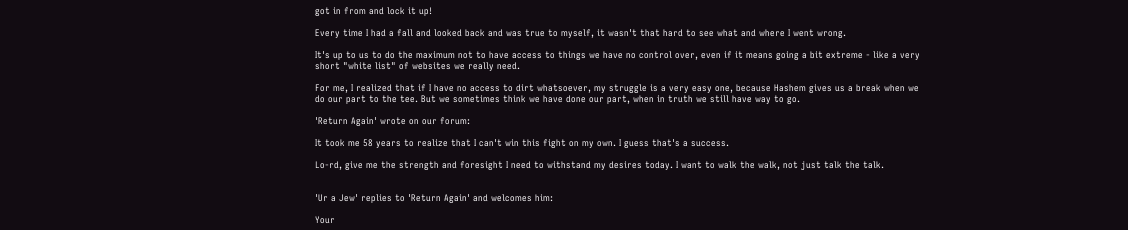got in from and lock it up!

Every time I had a fall and looked back and was true to myself, it wasn't that hard to see what and where I went wrong.

It's up to us to do the maximum not to have access to things we have no control over, even if it means going a bit extreme - like a very short "white list" of websites we really need.

For me, I realized that if I have no access to dirt whatsoever, my struggle is a very easy one, because Hashem gives us a break when we do our part to the tee. But we sometimes think we have done our part, when in truth we still have way to go.

'Return Again' wrote on our forum:

It took me 58 years to realize that I can't win this fight on my own. I guess that's a success.

Lo-rd, give me the strength and foresight I need to withstand my desires today. I want to walk the walk, not just talk the talk.


'Ur a Jew' replies to 'Return Again' and welcomes him:

Your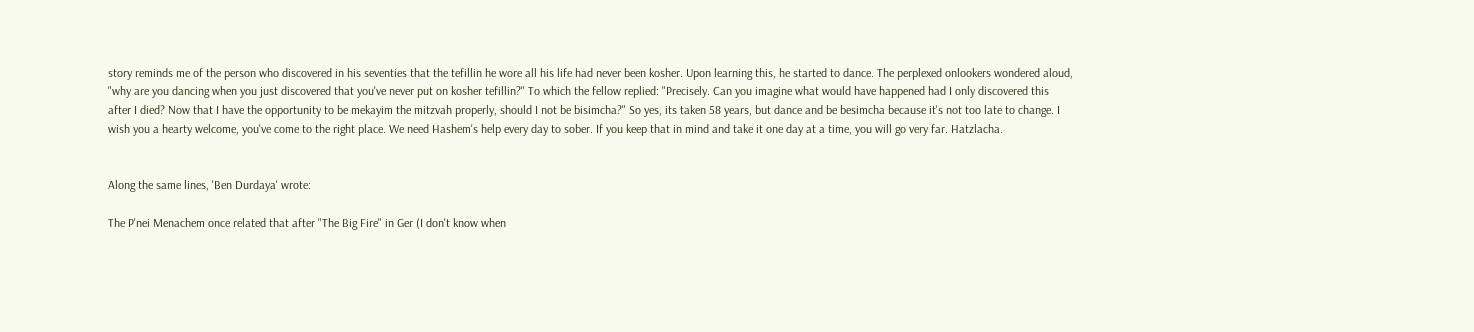story reminds me of the person who discovered in his seventies that the tefillin he wore all his life had never been kosher. Upon learning this, he started to dance. The perplexed onlookers wondered aloud, "why are you dancing when you just discovered that you've never put on kosher tefillin?" To which the fellow replied: "Precisely. Can you imagine what would have happened had I only discovered this after I died? Now that I have the opportunity to be mekayim the mitzvah properly, should I not be bisimcha?" So yes, its taken 58 years, but dance and be besimcha because it's not too late to change. I wish you a hearty welcome, you've come to the right place. We need Hashem's help every day to sober. If you keep that in mind and take it one day at a time, you will go very far. Hatzlacha.


Along the same lines, 'Ben Durdaya' wrote:

The P'nei Menachem once related that after "The Big Fire" in Ger (I don't know when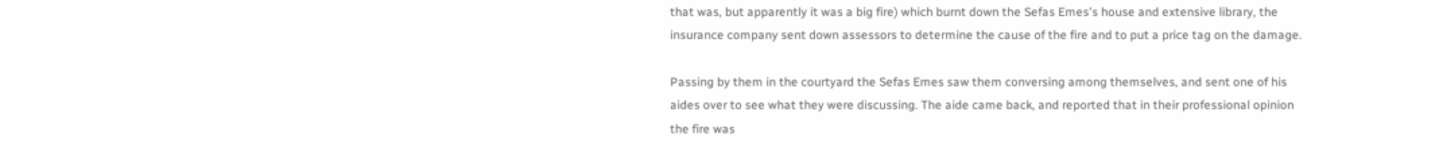that was, but apparently it was a big fire) which burnt down the Sefas Emes's house and extensive library, the insurance company sent down assessors to determine the cause of the fire and to put a price tag on the damage.

Passing by them in the courtyard the Sefas Emes saw them conversing among themselves, and sent one of his aides over to see what they were discussing. The aide came back, and reported that in their professional opinion the fire was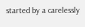started by a carelessly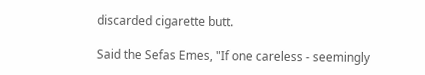discarded cigarette butt.

Said the Sefas Emes, "If one careless - seemingly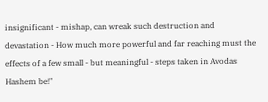insignificant - mishap, can wreak such destruction and devastation - How much more powerful and far reaching must the effects of a few small - but meaningful - steps taken in Avodas Hashem be!"